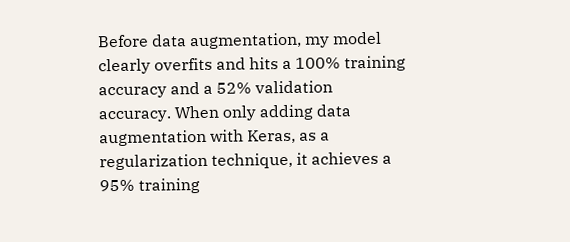Before data augmentation, my model clearly overfits and hits a 100% training accuracy and a 52% validation accuracy. When only adding data augmentation with Keras, as a regularization technique, it achieves a 95% training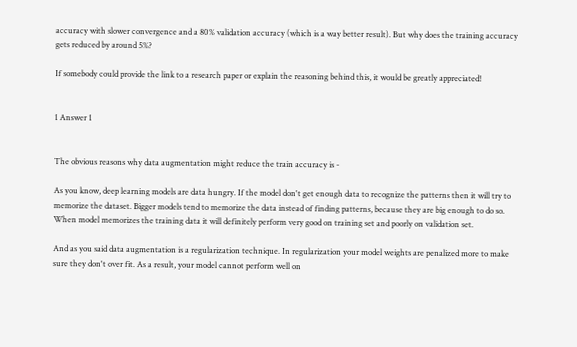accuracy with slower convergence and a 80% validation accuracy (which is a way better result). But why does the training accuracy gets reduced by around 5%?

If somebody could provide the link to a research paper or explain the reasoning behind this, it would be greatly appreciated!


1 Answer 1


The obvious reasons why data augmentation might reduce the train accuracy is -

As you know, deep learning models are data hungry. If the model don't get enough data to recognize the patterns then it will try to memorize the dataset. Bigger models tend to memorize the data instead of finding patterns, because they are big enough to do so. When model memorizes the training data it will definitely perform very good on training set and poorly on validation set.

And as you said data augmentation is a regularization technique. In regularization your model weights are penalized more to make sure they don't over fit. As a result, your model cannot perform well on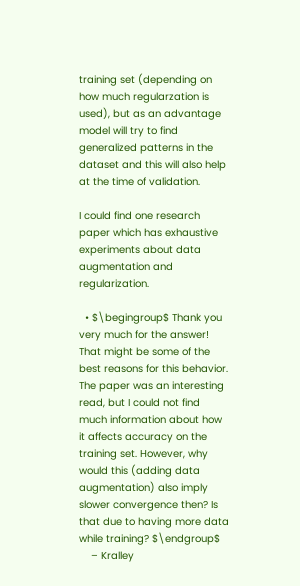training set (depending on how much regularzation is used), but as an advantage model will try to find generalized patterns in the dataset and this will also help at the time of validation.

I could find one research paper which has exhaustive experiments about data augmentation and regularization.

  • $\begingroup$ Thank you very much for the answer! That might be some of the best reasons for this behavior. The paper was an interesting read, but I could not find much information about how it affects accuracy on the training set. However, why would this (adding data augmentation) also imply slower convergence then? Is that due to having more data while training? $\endgroup$
    – Kralley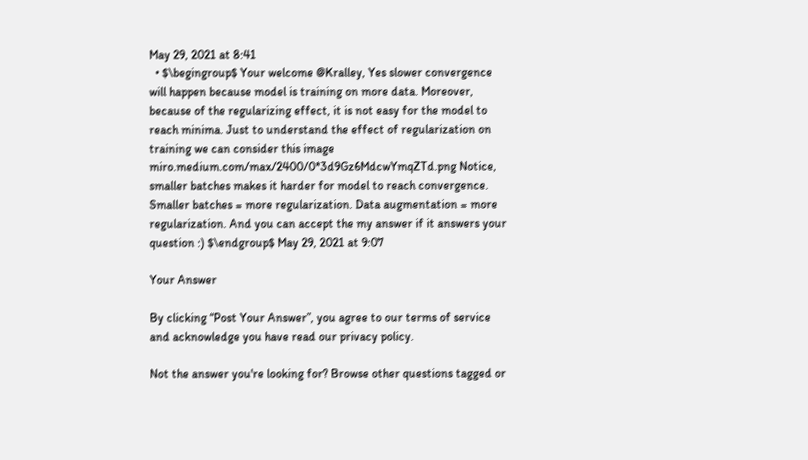May 29, 2021 at 8:41
  • $\begingroup$ Your welcome @Kralley, Yes slower convergence will happen because model is training on more data. Moreover, because of the regularizing effect, it is not easy for the model to reach minima. Just to understand the effect of regularization on training we can consider this image miro.medium.com/max/2400/0*3d9Gz6MdcwYmqZTd.png Notice, smaller batches makes it harder for model to reach convergence. Smaller batches = more regularization. Data augmentation = more regularization. And you can accept the my answer if it answers your question :) $\endgroup$ May 29, 2021 at 9:07

Your Answer

By clicking “Post Your Answer”, you agree to our terms of service and acknowledge you have read our privacy policy.

Not the answer you're looking for? Browse other questions tagged or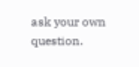ask your own question.